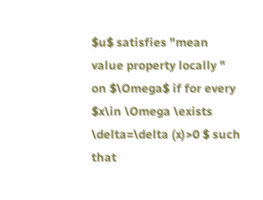$u$ satisfies "mean value property locally " on $\Omega$ if for every $x\in \Omega \exists \delta=\delta (x)>0 $ such that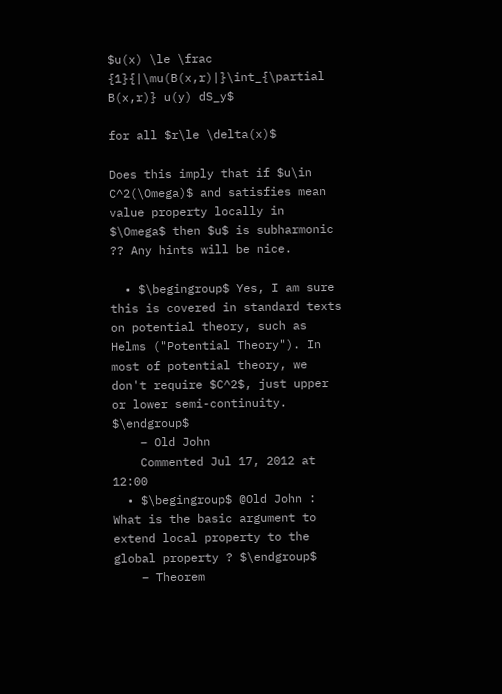$u(x) \le \frac {1}{|\mu(B(x,r)|}\int_{\partial B(x,r)} u(y) dS_y$

for all $r\le \delta(x)$

Does this imply that if $u\in C^2(\Omega)$ and satisfies mean value property locally in $\Omega$ then $u$ is subharmonic ?? Any hints will be nice.

  • $\begingroup$ Yes, I am sure this is covered in standard texts on potential theory, such as Helms ("Potential Theory"). In most of potential theory, we don't require $C^2$, just upper or lower semi-continuity. $\endgroup$
    – Old John
    Commented Jul 17, 2012 at 12:00
  • $\begingroup$ @Old John : What is the basic argument to extend local property to the global property ? $\endgroup$
    – Theorem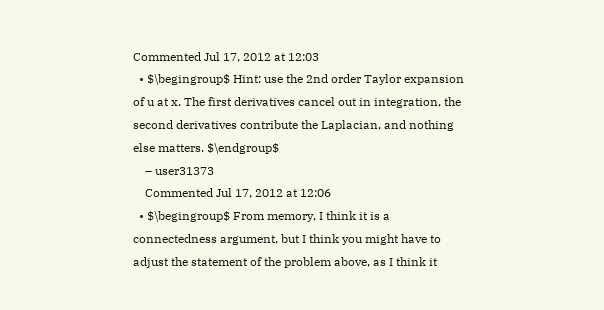Commented Jul 17, 2012 at 12:03
  • $\begingroup$ Hint: use the 2nd order Taylor expansion of u at x. The first derivatives cancel out in integration, the second derivatives contribute the Laplacian, and nothing else matters. $\endgroup$
    – user31373
    Commented Jul 17, 2012 at 12:06
  • $\begingroup$ From memory, I think it is a connectedness argument, but I think you might have to adjust the statement of the problem above, as I think it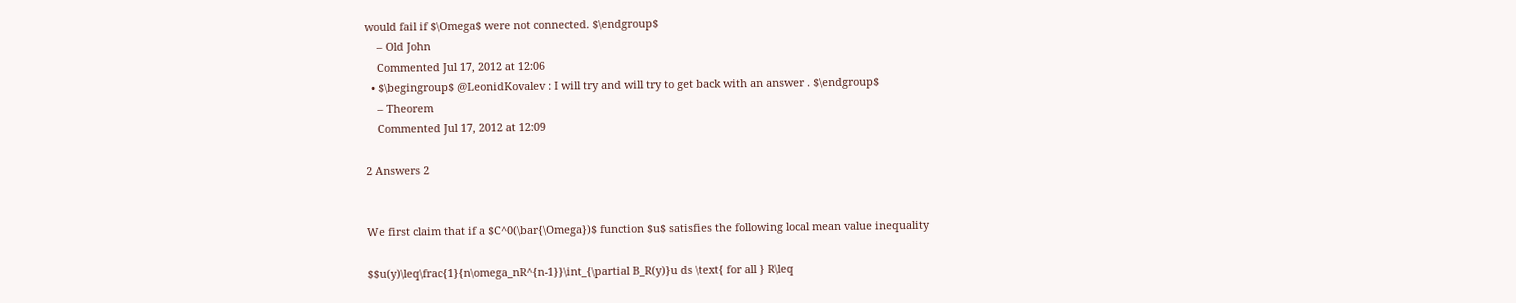would fail if $\Omega$ were not connected. $\endgroup$
    – Old John
    Commented Jul 17, 2012 at 12:06
  • $\begingroup$ @LeonidKovalev : I will try and will try to get back with an answer . $\endgroup$
    – Theorem
    Commented Jul 17, 2012 at 12:09

2 Answers 2


We first claim that if a $C^0(\bar{\Omega})$ function $u$ satisfies the following local mean value inequality

$$u(y)\leq\frac{1}{n\omega_nR^{n-1}}\int_{\partial B_R(y)}u ds \text{ for all } R\leq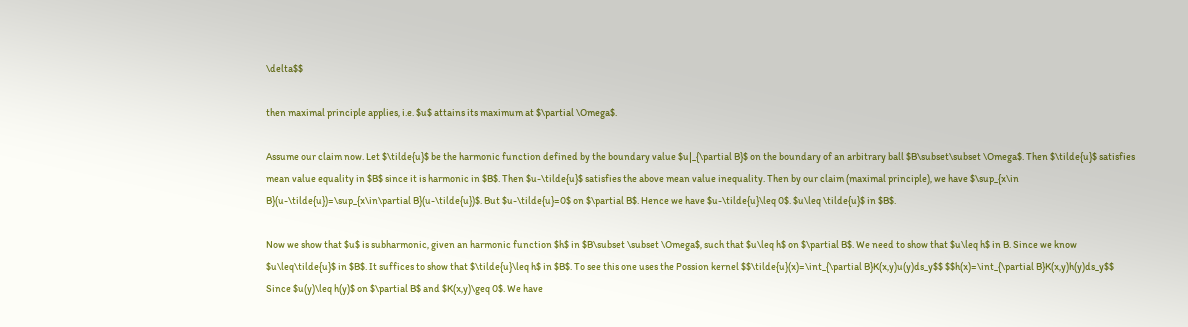\delta$$

then maximal principle applies, i.e. $u$ attains its maximum at $\partial \Omega$.

Assume our claim now. Let $\tilde{u}$ be the harmonic function defined by the boundary value $u|_{\partial B}$ on the boundary of an arbitrary ball $B\subset\subset \Omega$. Then $\tilde{u}$ satisfies mean value equality in $B$ since it is harmonic in $B$. Then $u-\tilde{u}$ satisfies the above mean value inequality. Then by our claim (maximal principle), we have $\sup_{x\in B}(u-\tilde{u})=\sup_{x\in\partial B}(u-\tilde{u})$. But $u-\tilde{u}=0$ on $\partial B$. Hence we have $u-\tilde{u}\leq 0$. $u\leq \tilde{u}$ in $B$.

Now we show that $u$ is subharmonic, given an harmonic function $h$ in $B\subset \subset \Omega$, such that $u\leq h$ on $\partial B$. We need to show that $u\leq h$ in B. Since we know $u\leq\tilde{u}$ in $B$. It suffices to show that $\tilde{u}\leq h$ in $B$. To see this one uses the Possion kernel $$\tilde{u}(x)=\int_{\partial B}K(x,y)u(y)ds_y$$ $$h(x)=\int_{\partial B}K(x,y)h(y)ds_y$$
Since $u(y)\leq h(y)$ on $\partial B$ and $K(x,y)\geq 0$. We have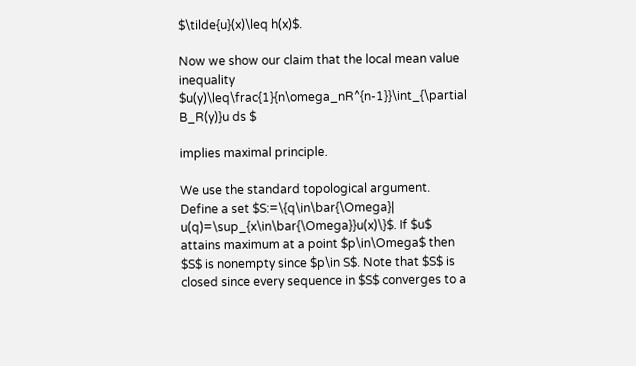$\tilde{u}(x)\leq h(x)$.

Now we show our claim that the local mean value inequality $u(y)\leq\frac{1}{n\omega_nR^{n-1}}\int_{\partial B_R(y)}u ds $

implies maximal principle.

We use the standard topological argument. Define a set $S:=\{q\in\bar{\Omega}| u(q)=\sup_{x\in\bar{\Omega}}u(x)\}$. If $u$ attains maximum at a point $p\in\Omega$ then $S$ is nonempty since $p\in S$. Note that $S$ is closed since every sequence in $S$ converges to a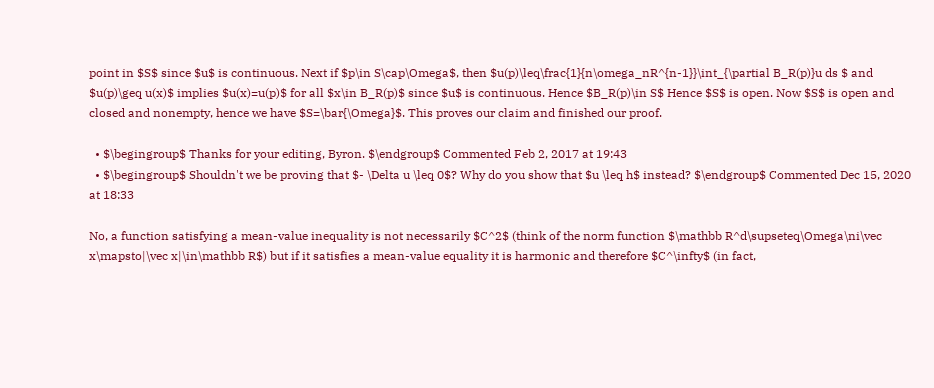point in $S$ since $u$ is continuous. Next if $p\in S\cap\Omega$, then $u(p)\leq\frac{1}{n\omega_nR^{n-1}}\int_{\partial B_R(p)}u ds $ and $u(p)\geq u(x)$ implies $u(x)=u(p)$ for all $x\in B_R(p)$ since $u$ is continuous. Hence $B_R(p)\in S$ Hence $S$ is open. Now $S$ is open and closed and nonempty, hence we have $S=\bar{\Omega}$. This proves our claim and finished our proof.

  • $\begingroup$ Thanks for your editing, Byron. $\endgroup$ Commented Feb 2, 2017 at 19:43
  • $\begingroup$ Shouldn't we be proving that $- \Delta u \leq 0$? Why do you show that $u \leq h$ instead? $\endgroup$ Commented Dec 15, 2020 at 18:33

No, a function satisfying a mean-value inequality is not necessarily $C^2$ (think of the norm function $\mathbb R^d\supseteq\Omega\ni\vec x\mapsto|\vec x|\in\mathbb R$) but if it satisfies a mean-value equality it is harmonic and therefore $C^\infty$ (in fact,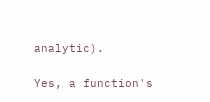analytic).

Yes, a function's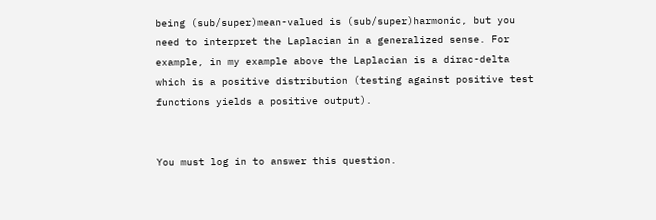being (sub/super)mean-valued is (sub/super)harmonic, but you need to interpret the Laplacian in a generalized sense. For example, in my example above the Laplacian is a dirac-delta which is a positive distribution (testing against positive test functions yields a positive output).


You must log in to answer this question.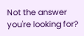Not the answer you're looking for?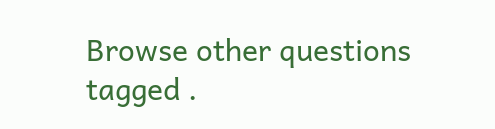Browse other questions tagged .